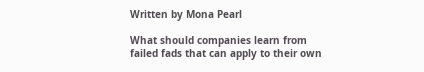Written by Mona Pearl

What should companies learn from failed fads that can apply to their own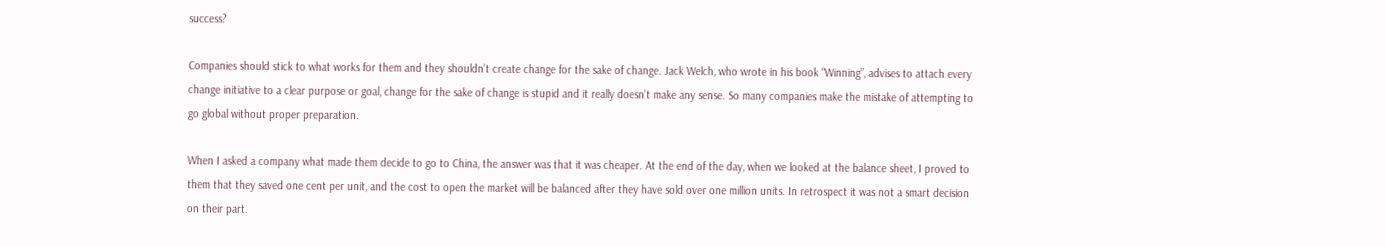success?

Companies should stick to what works for them and they shouldn’t create change for the sake of change. Jack Welch, who wrote in his book “Winning”, advises to attach every change initiative to a clear purpose or goal, change for the sake of change is stupid and it really doesn’t make any sense. So many companies make the mistake of attempting to go global without proper preparation.

When I asked a company what made them decide to go to China, the answer was that it was cheaper. At the end of the day, when we looked at the balance sheet, I proved to them that they saved one cent per unit, and the cost to open the market will be balanced after they have sold over one million units. In retrospect it was not a smart decision on their part.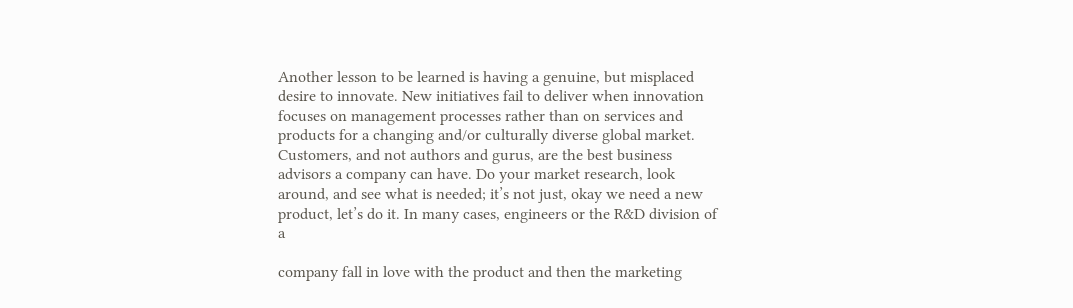Another lesson to be learned is having a genuine, but misplaced desire to innovate. New initiatives fail to deliver when innovation focuses on management processes rather than on services and products for a changing and/or culturally diverse global market. Customers, and not authors and gurus, are the best business advisors a company can have. Do your market research, look around, and see what is needed; it’s not just, okay we need a new product, let’s do it. In many cases, engineers or the R&D division of a

company fall in love with the product and then the marketing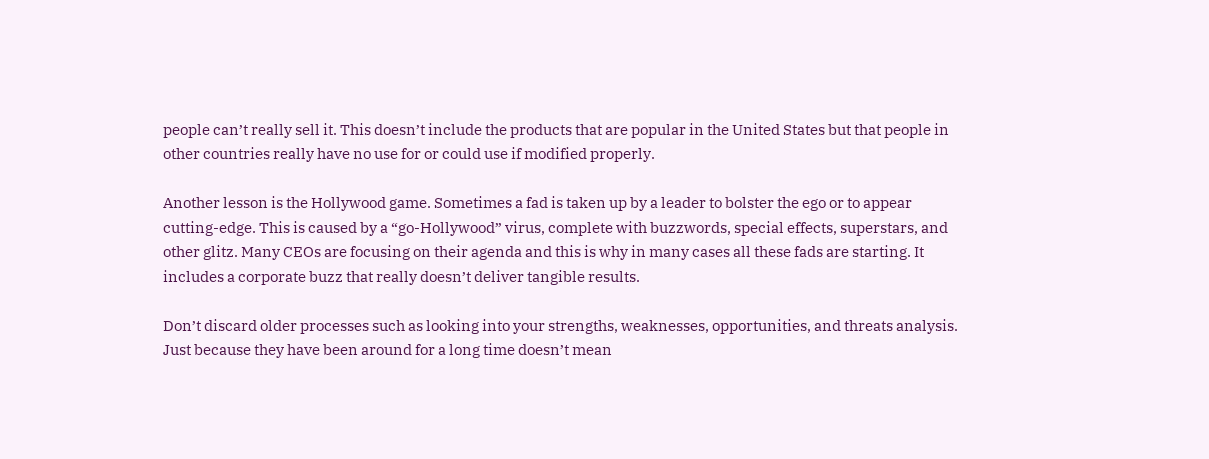people can’t really sell it. This doesn’t include the products that are popular in the United States but that people in other countries really have no use for or could use if modified properly.

Another lesson is the Hollywood game. Sometimes a fad is taken up by a leader to bolster the ego or to appear cutting-edge. This is caused by a “go-Hollywood” virus, complete with buzzwords, special effects, superstars, and other glitz. Many CEOs are focusing on their agenda and this is why in many cases all these fads are starting. It includes a corporate buzz that really doesn’t deliver tangible results.

Don’t discard older processes such as looking into your strengths, weaknesses, opportunities, and threats analysis. Just because they have been around for a long time doesn’t mean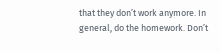that they don’t work anymore. In general, do the homework. Don’t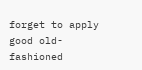forget to apply good old-fashioned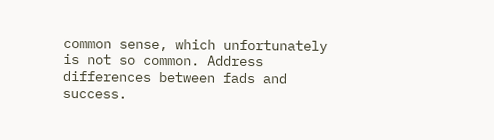common sense, which unfortunately is not so common. Address differences between fads and success.